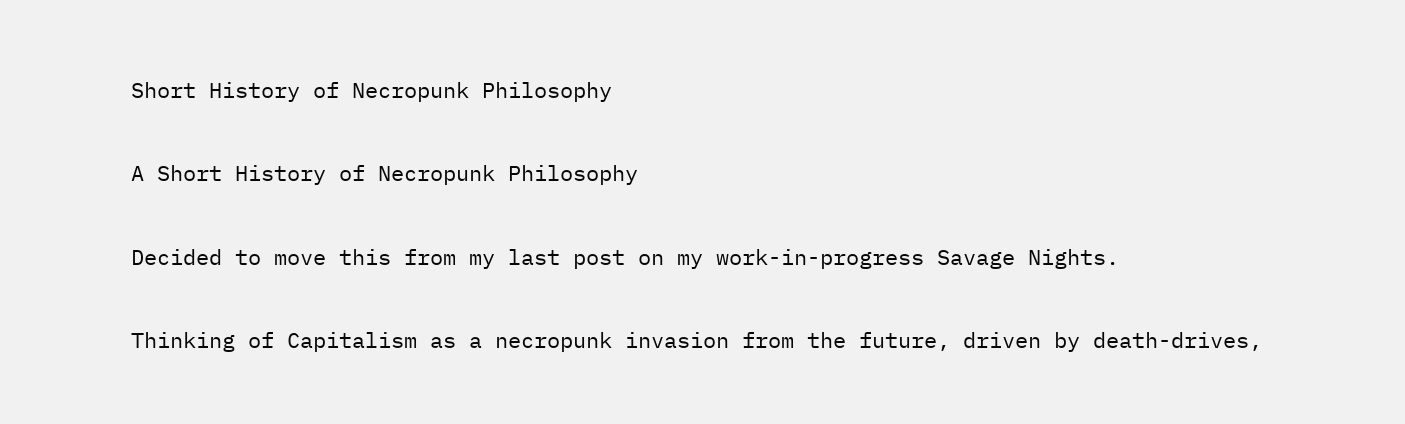Short History of Necropunk Philosophy

A Short History of Necropunk Philosophy

Decided to move this from my last post on my work-in-progress Savage Nights.

Thinking of Capitalism as a necropunk invasion from the future, driven by death-drives,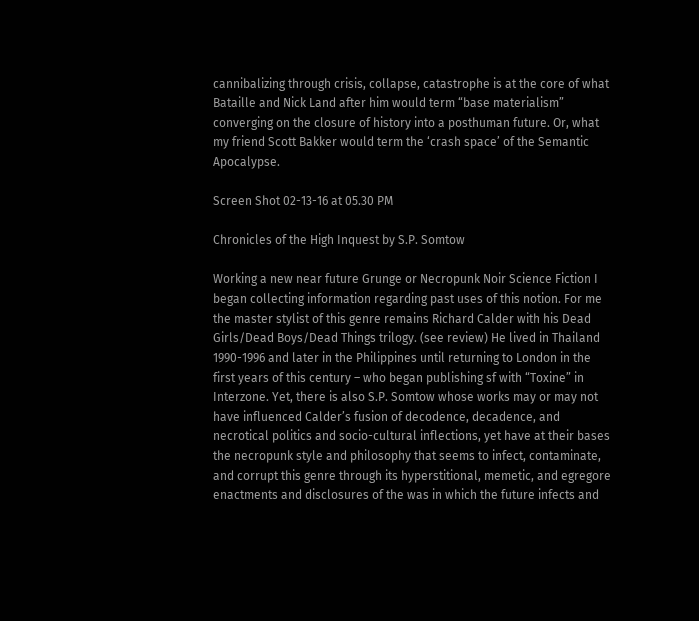cannibalizing through crisis, collapse, catastrophe is at the core of what Bataille and Nick Land after him would term “base materialism” converging on the closure of history into a posthuman future. Or, what my friend Scott Bakker would term the ‘crash space’ of the Semantic Apocalypse.

Screen Shot 02-13-16 at 05.30 PM

Chronicles of the High Inquest by S.P. Somtow

Working a new near future Grunge or Necropunk Noir Science Fiction I began collecting information regarding past uses of this notion. For me the master stylist of this genre remains Richard Calder with his Dead Girls/Dead Boys/Dead Things trilogy. (see review) He lived in Thailand 1990-1996 and later in the Philippines until returning to London in the first years of this century – who began publishing sf with “Toxine” in Interzone. Yet, there is also S.P. Somtow whose works may or may not have influenced Calder’s fusion of decodence, decadence, and necrotical politics and socio-cultural inflections, yet have at their bases the necropunk style and philosophy that seems to infect, contaminate, and corrupt this genre through its hyperstitional, memetic, and egregore enactments and disclosures of the was in which the future infects and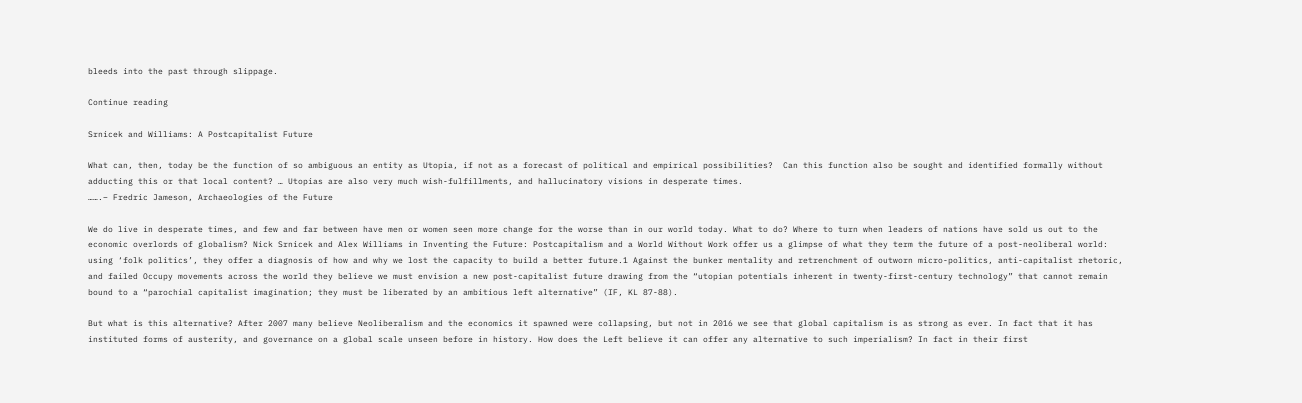bleeds into the past through slippage.

Continue reading

Srnicek and Williams: A Postcapitalist Future

What can, then, today be the function of so ambiguous an entity as Utopia, if not as a forecast of political and empirical possibilities?  Can this function also be sought and identified formally without adducting this or that local content? … Utopias are also very much wish-fulfillments, and hallucinatory visions in desperate times.
…….– Fredric Jameson, Archaeologies of the Future

We do live in desperate times, and few and far between have men or women seen more change for the worse than in our world today. What to do? Where to turn when leaders of nations have sold us out to the economic overlords of globalism? Nick Srnicek and Alex Williams in Inventing the Future: Postcapitalism and a World Without Work offer us a glimpse of what they term the future of a post-neoliberal world: using ‘folk politics’, they offer a diagnosis of how and why we lost the capacity to build a better future.1 Against the bunker mentality and retrenchment of outworn micro-politics, anti-capitalist rhetoric, and failed Occupy movements across the world they believe we must envision a new post-capitalist future drawing from the “utopian potentials inherent in twenty-first-century technology” that cannot remain bound to a “parochial capitalist imagination; they must be liberated by an ambitious left alternative” (IF, KL 87-88).

But what is this alternative? After 2007 many believe Neoliberalism and the economics it spawned were collapsing, but not in 2016 we see that global capitalism is as strong as ever. In fact that it has instituted forms of austerity, and governance on a global scale unseen before in history. How does the Left believe it can offer any alternative to such imperialism? In fact in their first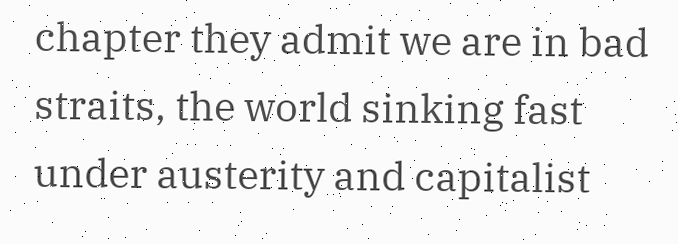chapter they admit we are in bad straits, the world sinking fast under austerity and capitalist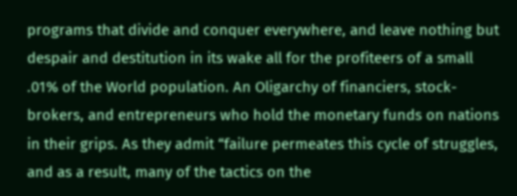programs that divide and conquer everywhere, and leave nothing but despair and destitution in its wake all for the profiteers of a small .01% of the World population. An Oligarchy of financiers, stock-brokers, and entrepreneurs who hold the monetary funds on nations in their grips. As they admit “failure permeates this cycle of struggles, and as a result, many of the tactics on the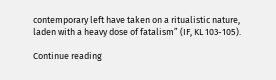contemporary left have taken on a ritualistic nature, laden with a heavy dose of fatalism” (IF, KL 103-105).

Continue reading